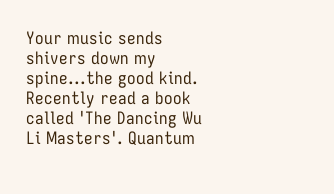Your music sends shivers down my spine...the good kind. Recently read a book called 'The Dancing Wu Li Masters'. Quantum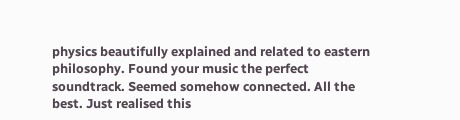physics beautifully explained and related to eastern philosophy. Found your music the perfect soundtrack. Seemed somehow connected. All the best. Just realised this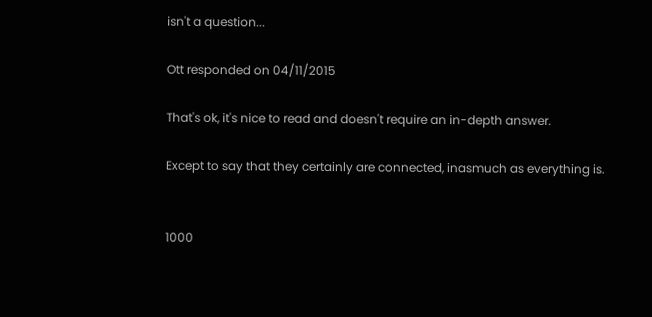isn't a question...

Ott responded on 04/11/2015

That's ok, it's nice to read and doesn't require an in-depth answer.

Except to say that they certainly are connected, inasmuch as everything is.


1000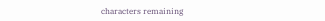characters remaining